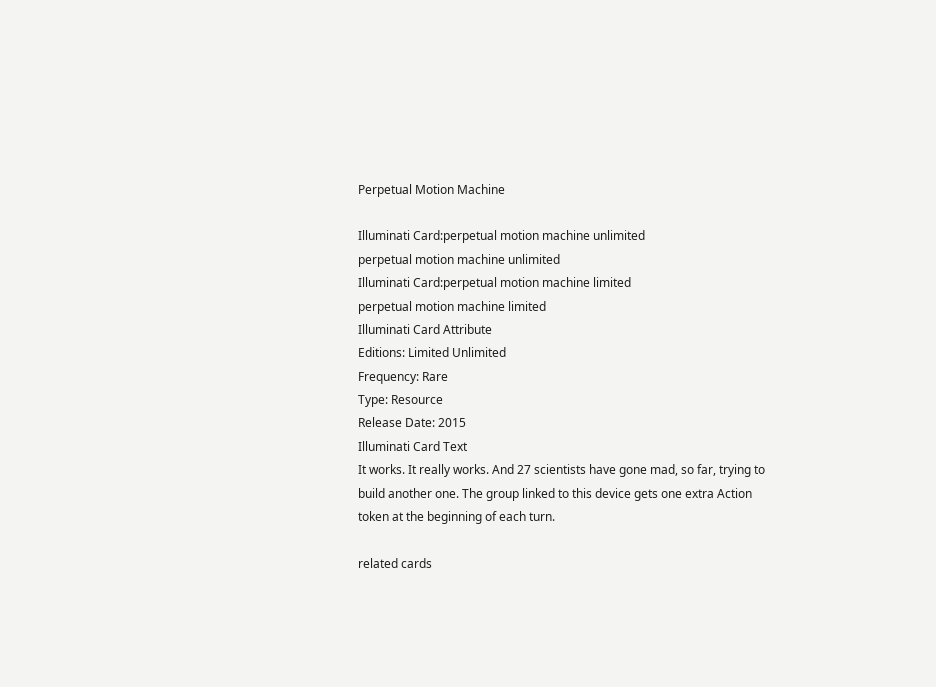Perpetual Motion Machine

Illuminati Card:perpetual motion machine unlimited
perpetual motion machine unlimited
Illuminati Card:perpetual motion machine limited
perpetual motion machine limited
Illuminati Card Attribute
Editions: Limited Unlimited
Frequency: Rare
Type: Resource
Release Date: 2015
Illuminati Card Text
It works. It really works. And 27 scientists have gone mad, so far, trying to build another one. The group linked to this device gets one extra Action token at the beginning of each turn.

related cards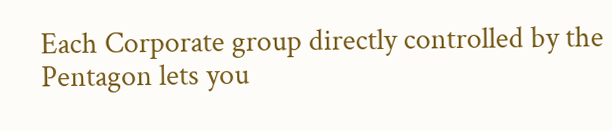Each Corporate group directly controlled by the Pentagon lets you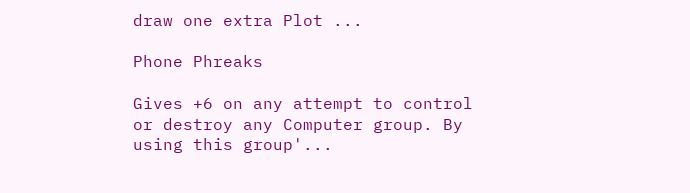draw one extra Plot ...

Phone Phreaks

Gives +6 on any attempt to control or destroy any Computer group. By using this group'...